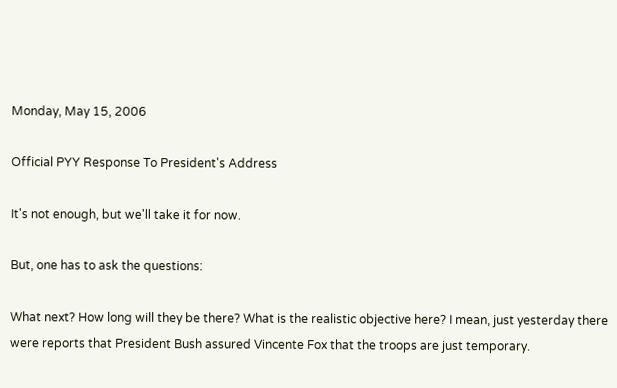Monday, May 15, 2006

Official PYY Response To President's Address

It's not enough, but we'll take it for now.

But, one has to ask the questions:

What next? How long will they be there? What is the realistic objective here? I mean, just yesterday there were reports that President Bush assured Vincente Fox that the troops are just temporary.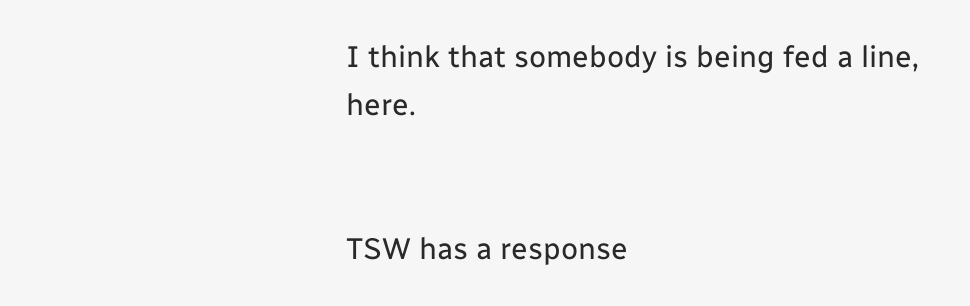I think that somebody is being fed a line, here.


TSW has a response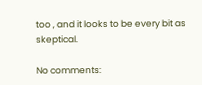too , and it looks to be every bit as skeptical.

No comments: